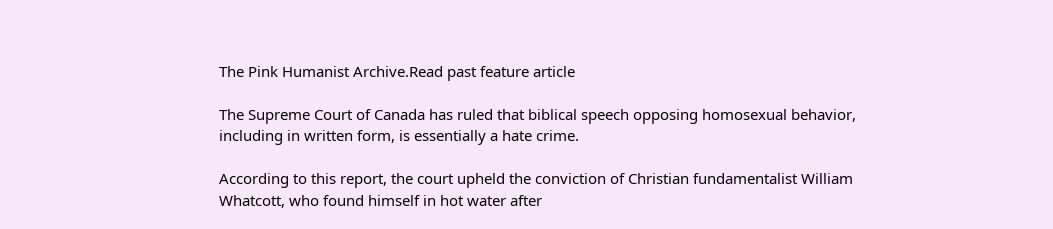The Pink Humanist Archive.Read past feature article

The Supreme Court of Canada has ruled that biblical speech opposing homosexual behavior, including in written form, is essentially a hate crime.

According to this report, the court upheld the conviction of Christian fundamentalist William Whatcott, who found himself in hot water after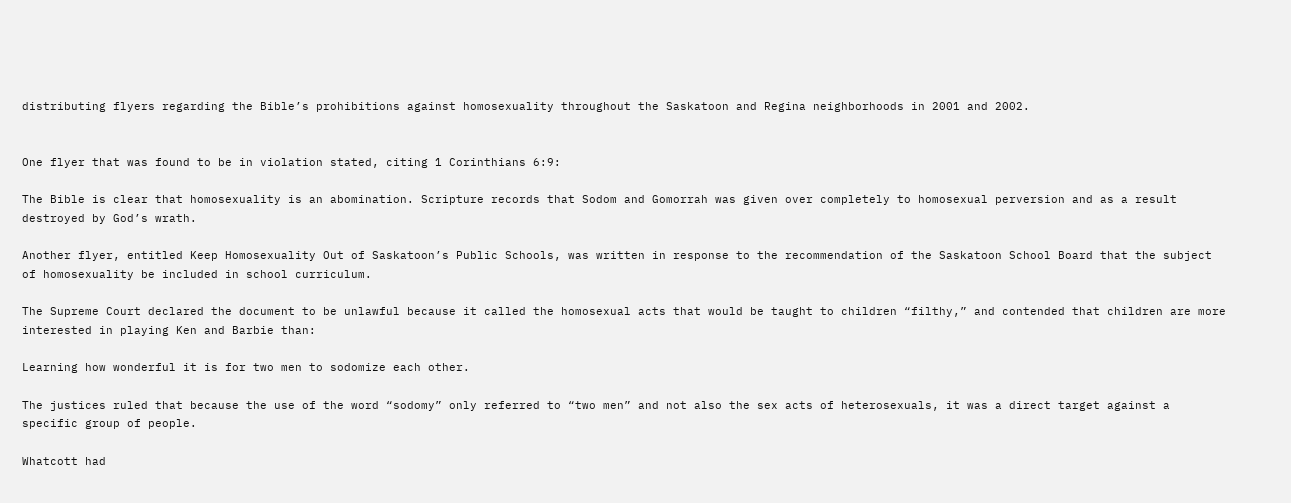distributing flyers regarding the Bible’s prohibitions against homosexuality throughout the Saskatoon and Regina neighborhoods in 2001 and 2002.


One flyer that was found to be in violation stated, citing 1 Corinthians 6:9:

The Bible is clear that homosexuality is an abomination. Scripture records that Sodom and Gomorrah was given over completely to homosexual perversion and as a result destroyed by God’s wrath.

Another flyer, entitled Keep Homosexuality Out of Saskatoon’s Public Schools, was written in response to the recommendation of the Saskatoon School Board that the subject of homosexuality be included in school curriculum.

The Supreme Court declared the document to be unlawful because it called the homosexual acts that would be taught to children “filthy,” and contended that children are more interested in playing Ken and Barbie than:

Learning how wonderful it is for two men to sodomize each other.

The justices ruled that because the use of the word “sodomy” only referred to “two men” and not also the sex acts of heterosexuals, it was a direct target against a specific group of people.

Whatcott had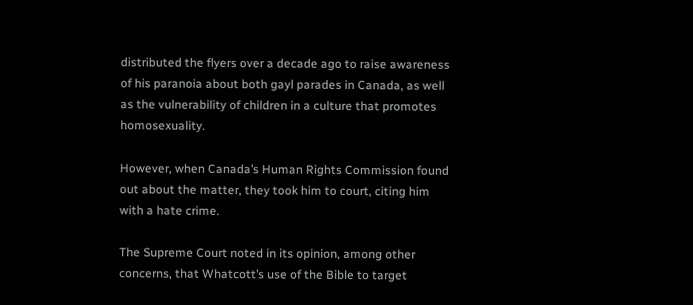distributed the flyers over a decade ago to raise awareness of his paranoia about both gayl parades in Canada, as well as the vulnerability of children in a culture that promotes homosexuality.

However, when Canada’s Human Rights Commission found out about the matter, they took him to court, citing him with a hate crime.

The Supreme Court noted in its opinion, among other concerns, that Whatcott’s use of the Bible to target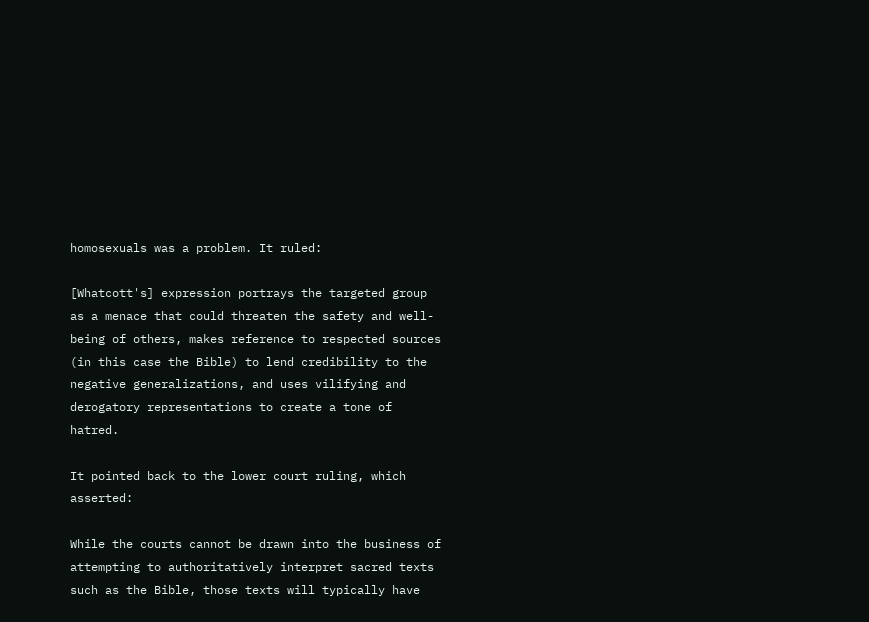homosexuals was a problem. It ruled:

[Whatcott's] expression portrays the targeted group as a menace that could threaten the safety and well-being of others, makes reference to respected sources (in this case the Bible) to lend credibility to the negative generalizations, and uses vilifying and derogatory representations to create a tone of hatred.

It pointed back to the lower court ruling, which asserted:

While the courts cannot be drawn into the business of attempting to authoritatively interpret sacred texts such as the Bible, those texts will typically have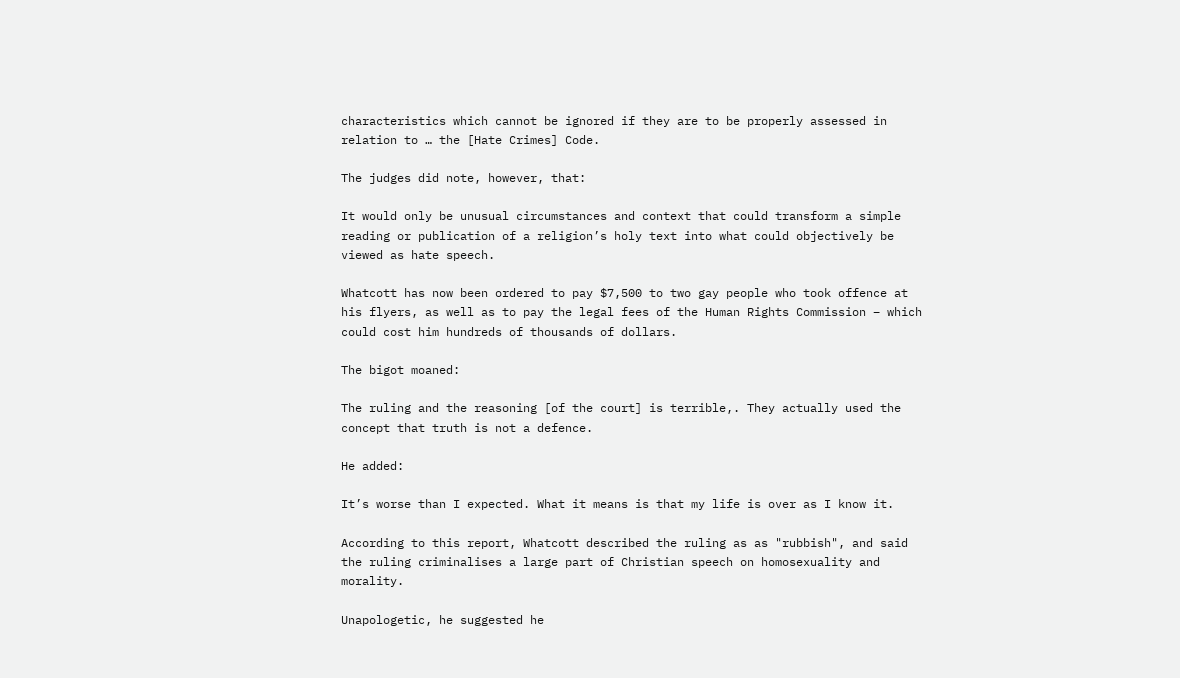characteristics which cannot be ignored if they are to be properly assessed in relation to … the [Hate Crimes] Code.

The judges did note, however, that:

It would only be unusual circumstances and context that could transform a simple reading or publication of a religion’s holy text into what could objectively be viewed as hate speech.

Whatcott has now been ordered to pay $7,500 to two gay people who took offence at his flyers, as well as to pay the legal fees of the Human Rights Commission – which could cost him hundreds of thousands of dollars.

The bigot moaned:

The ruling and the reasoning [of the court] is terrible,. They actually used the concept that truth is not a defence.

He added:

It’s worse than I expected. What it means is that my life is over as I know it.

According to this report, Whatcott described the ruling as as "rubbish", and said the ruling criminalises a large part of Christian speech on homosexuality and morality.

Unapologetic, he suggested he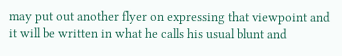may put out another flyer on expressing that viewpoint and it will be written in what he calls his usual blunt and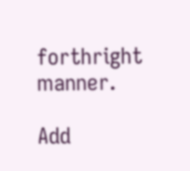forthright manner.

Add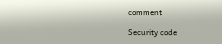comment

Security code